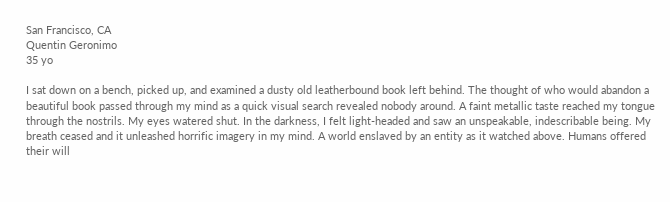San Francisco, CA
Quentin Geronimo
35 yo

I sat down on a bench, picked up, and examined a dusty old leatherbound book left behind. The thought of who would abandon a beautiful book passed through my mind as a quick visual search revealed nobody around. A faint metallic taste reached my tongue through the nostrils. My eyes watered shut. In the darkness, I felt light-headed and saw an unspeakable, indescribable being. My breath ceased and it unleashed horrific imagery in my mind. A world enslaved by an entity as it watched above. Humans offered their will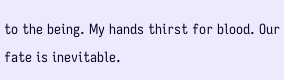to the being. My hands thirst for blood. Our fate is inevitable.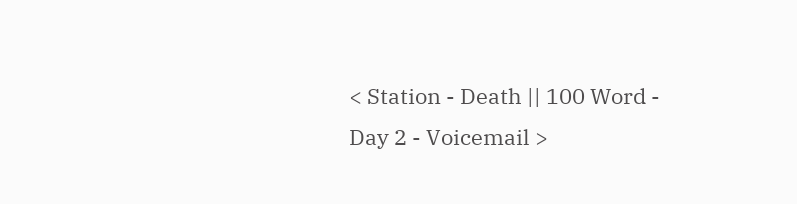< Station - Death || 100 Word - Day 2 - Voicemail >